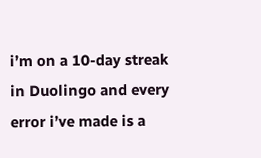i’m on a 10-day streak in Duolingo and every error i’ve made is a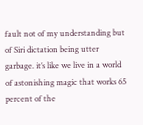fault not of my understanding but of Siri dictation being utter garbage. it’s like we live in a world of astonishing magic that works 65 percent of the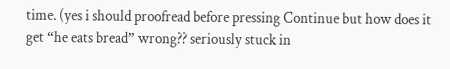time. (yes i should proofread before pressing Continue but how does it get “he eats bread” wrong?? seriously stuck in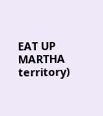EAT UP MARTHA territory)